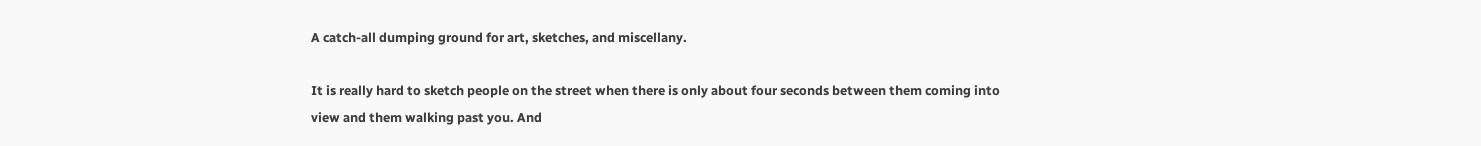A catch-all dumping ground for art, sketches, and miscellany.

It is really hard to sketch people on the street when there is only about four seconds between them coming into view and them walking past you. And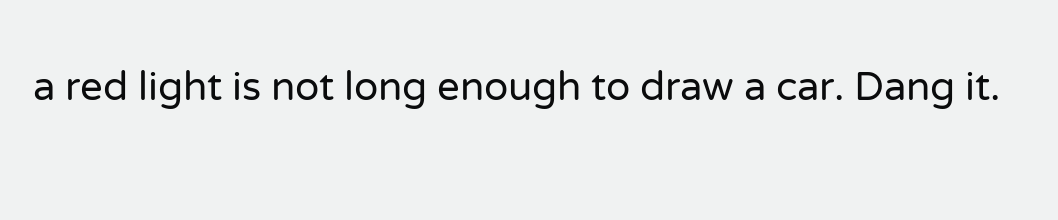a red light is not long enough to draw a car. Dang it.